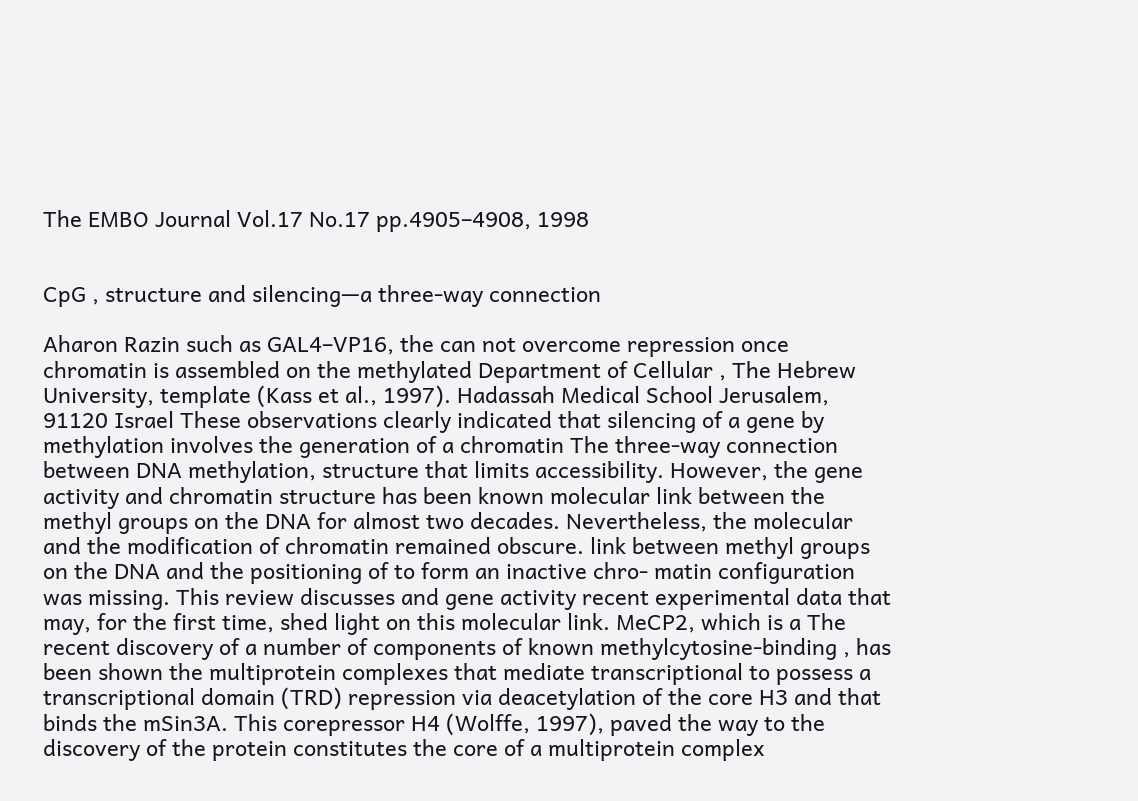The EMBO Journal Vol.17 No.17 pp.4905–4908, 1998


CpG , structure and silencing—a three-way connection

Aharon Razin such as GAL4–VP16, the can not overcome repression once chromatin is assembled on the methylated Department of Cellular , The Hebrew University, template (Kass et al., 1997). Hadassah Medical School Jerusalem, 91120 Israel These observations clearly indicated that silencing of a gene by methylation involves the generation of a chromatin The three-way connection between DNA methylation, structure that limits accessibility. However, the gene activity and chromatin structure has been known molecular link between the methyl groups on the DNA for almost two decades. Nevertheless, the molecular and the modification of chromatin remained obscure. link between methyl groups on the DNA and the positioning of to form an inactive chro- matin configuration was missing. This review discusses and gene activity recent experimental data that may, for the first time, shed light on this molecular link. MeCP2, which is a The recent discovery of a number of components of known methylcytosine-binding , has been shown the multiprotein complexes that mediate transcriptional to possess a transcriptional domain (TRD) repression via deacetylation of the core H3 and that binds the mSin3A. This corepressor H4 (Wolffe, 1997), paved the way to the discovery of the protein constitutes the core of a multiprotein complex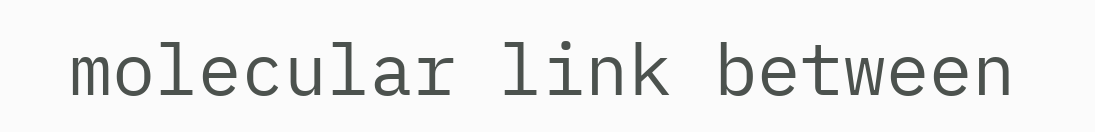molecular link between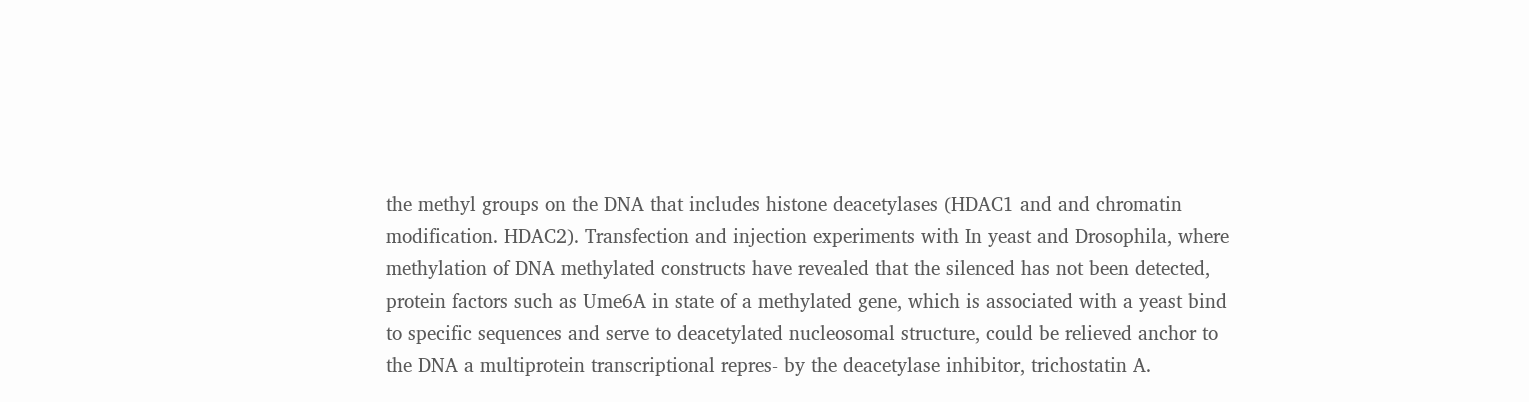the methyl groups on the DNA that includes histone deacetylases (HDAC1 and and chromatin modification. HDAC2). Transfection and injection experiments with In yeast and Drosophila, where methylation of DNA methylated constructs have revealed that the silenced has not been detected, protein factors such as Ume6A in state of a methylated gene, which is associated with a yeast bind to specific sequences and serve to deacetylated nucleosomal structure, could be relieved anchor to the DNA a multiprotein transcriptional repres- by the deacetylase inhibitor, trichostatin A.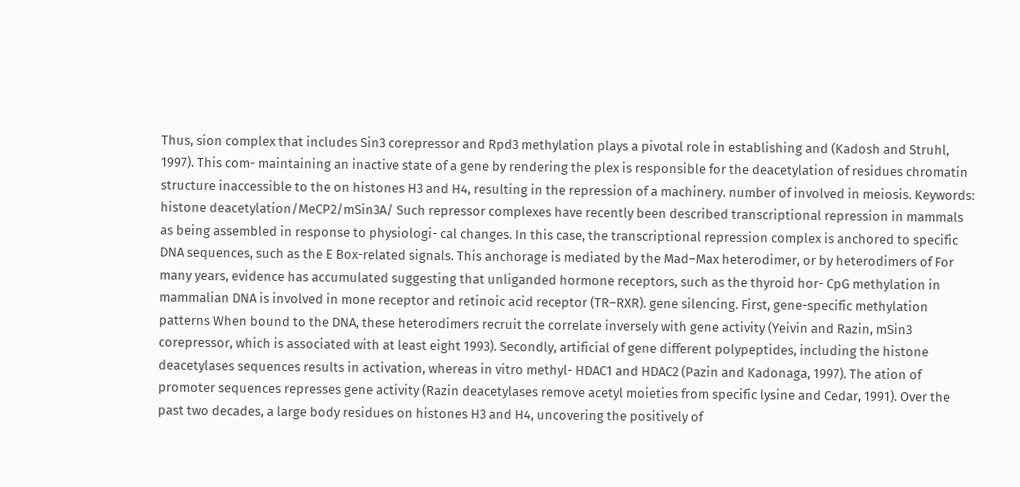Thus, sion complex that includes Sin3 corepressor and Rpd3 methylation plays a pivotal role in establishing and (Kadosh and Struhl, 1997). This com- maintaining an inactive state of a gene by rendering the plex is responsible for the deacetylation of residues chromatin structure inaccessible to the on histones H3 and H4, resulting in the repression of a machinery. number of involved in meiosis. Keywords: histone deacetylation/MeCP2/mSin3A/ Such repressor complexes have recently been described transcriptional repression in mammals as being assembled in response to physiologi- cal changes. In this case, the transcriptional repression complex is anchored to specific DNA sequences, such as the E Box-related signals. This anchorage is mediated by the Mad–Max heterodimer, or by heterodimers of For many years, evidence has accumulated suggesting that unliganded hormone receptors, such as the thyroid hor- CpG methylation in mammalian DNA is involved in mone receptor and retinoic acid receptor (TR–RXR). gene silencing. First, gene-specific methylation patterns When bound to the DNA, these heterodimers recruit the correlate inversely with gene activity (Yeivin and Razin, mSin3 corepressor, which is associated with at least eight 1993). Secondly, artificial of gene different polypeptides, including the histone deacetylases sequences results in activation, whereas in vitro methyl- HDAC1 and HDAC2 (Pazin and Kadonaga, 1997). The ation of promoter sequences represses gene activity (Razin deacetylases remove acetyl moieties from specific lysine and Cedar, 1991). Over the past two decades, a large body residues on histones H3 and H4, uncovering the positively of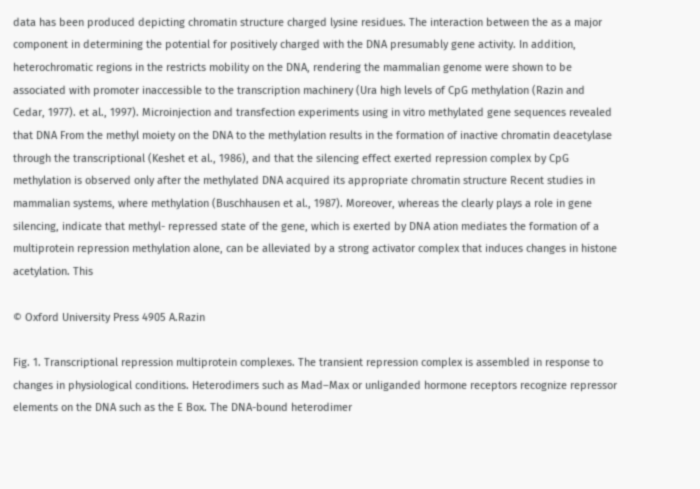data has been produced depicting chromatin structure charged lysine residues. The interaction between the as a major component in determining the potential for positively charged with the DNA presumably gene activity. In addition, heterochromatic regions in the restricts mobility on the DNA, rendering the mammalian genome were shown to be associated with promoter inaccessible to the transcription machinery (Ura high levels of CpG methylation (Razin and Cedar, 1977). et al., 1997). Microinjection and transfection experiments using in vitro methylated gene sequences revealed that DNA From the methyl moiety on the DNA to the methylation results in the formation of inactive chromatin deacetylase through the transcriptional (Keshet et al., 1986), and that the silencing effect exerted repression complex by CpG methylation is observed only after the methylated DNA acquired its appropriate chromatin structure Recent studies in mammalian systems, where methylation (Buschhausen et al., 1987). Moreover, whereas the clearly plays a role in gene silencing, indicate that methyl- repressed state of the gene, which is exerted by DNA ation mediates the formation of a multiprotein repression methylation alone, can be alleviated by a strong activator complex that induces changes in histone acetylation. This

© Oxford University Press 4905 A.Razin

Fig. 1. Transcriptional repression multiprotein complexes. The transient repression complex is assembled in response to changes in physiological conditions. Heterodimers such as Mad–Max or unliganded hormone receptors recognize repressor elements on the DNA such as the E Box. The DNA-bound heterodimer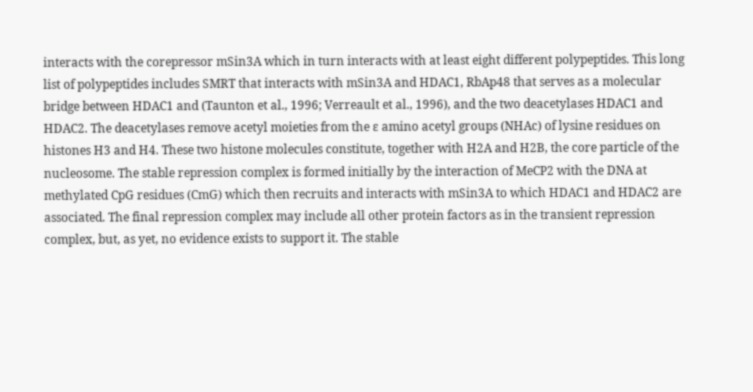interacts with the corepressor mSin3A which in turn interacts with at least eight different polypeptides. This long list of polypeptides includes SMRT that interacts with mSin3A and HDAC1, RbAp48 that serves as a molecular bridge between HDAC1 and (Taunton et al., 1996; Verreault et al., 1996), and the two deacetylases HDAC1 and HDAC2. The deacetylases remove acetyl moieties from the ε amino acetyl groups (NHAc) of lysine residues on histones H3 and H4. These two histone molecules constitute, together with H2A and H2B, the core particle of the nucleosome. The stable repression complex is formed initially by the interaction of MeCP2 with the DNA at methylated CpG residues (CmG) which then recruits and interacts with mSin3A to which HDAC1 and HDAC2 are associated. The final repression complex may include all other protein factors as in the transient repression complex, but, as yet, no evidence exists to support it. The stable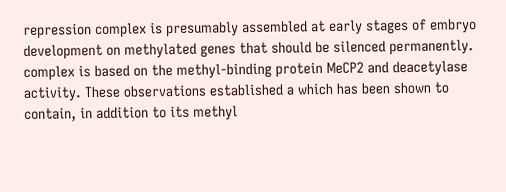repression complex is presumably assembled at early stages of embryo development on methylated genes that should be silenced permanently. complex is based on the methyl-binding protein MeCP2 and deacetylase activity. These observations established a which has been shown to contain, in addition to its methyl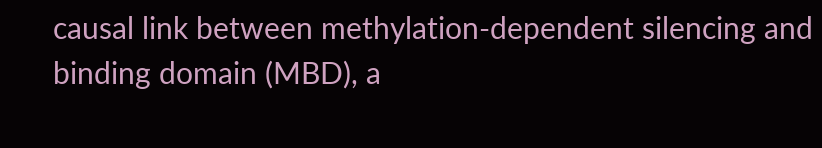causal link between methylation-dependent silencing and binding domain (MBD), a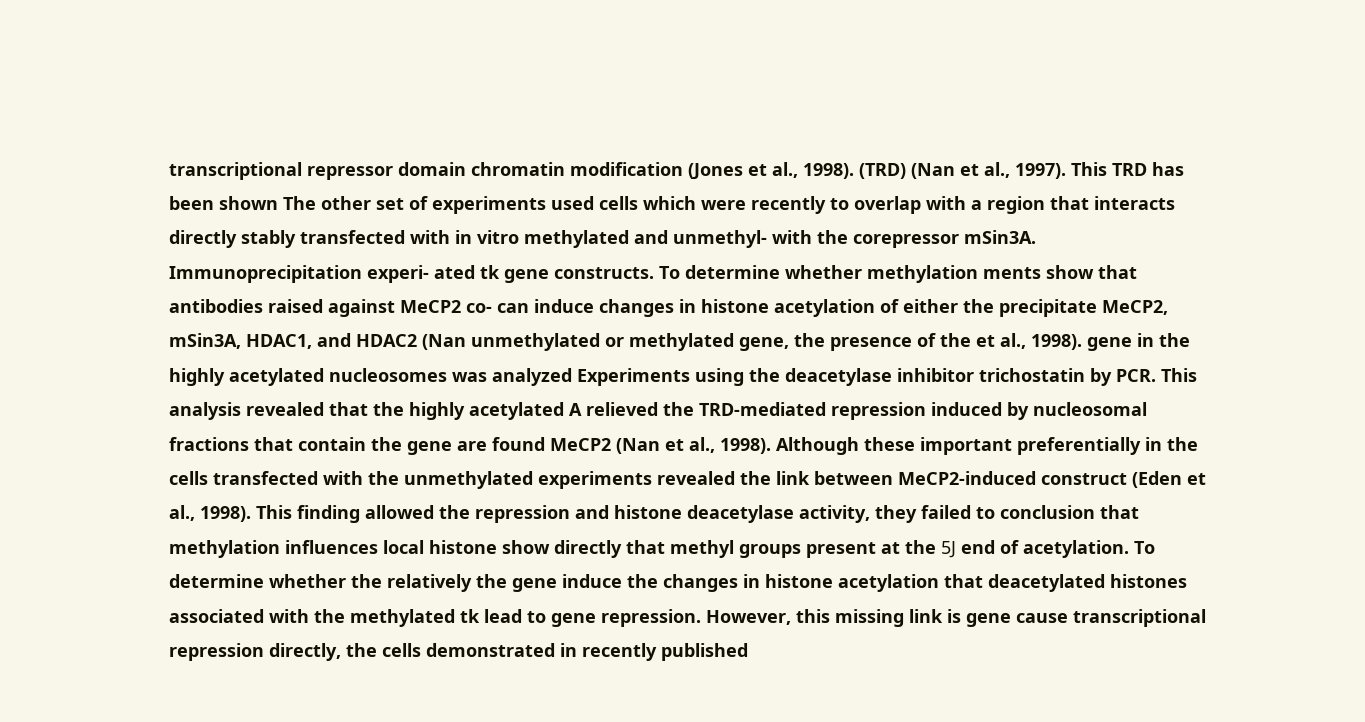transcriptional repressor domain chromatin modification (Jones et al., 1998). (TRD) (Nan et al., 1997). This TRD has been shown The other set of experiments used cells which were recently to overlap with a region that interacts directly stably transfected with in vitro methylated and unmethyl- with the corepressor mSin3A. Immunoprecipitation experi- ated tk gene constructs. To determine whether methylation ments show that antibodies raised against MeCP2 co- can induce changes in histone acetylation of either the precipitate MeCP2, mSin3A, HDAC1, and HDAC2 (Nan unmethylated or methylated gene, the presence of the et al., 1998). gene in the highly acetylated nucleosomes was analyzed Experiments using the deacetylase inhibitor trichostatin by PCR. This analysis revealed that the highly acetylated A relieved the TRD-mediated repression induced by nucleosomal fractions that contain the gene are found MeCP2 (Nan et al., 1998). Although these important preferentially in the cells transfected with the unmethylated experiments revealed the link between MeCP2-induced construct (Eden et al., 1998). This finding allowed the repression and histone deacetylase activity, they failed to conclusion that methylation influences local histone show directly that methyl groups present at the 5Ј end of acetylation. To determine whether the relatively the gene induce the changes in histone acetylation that deacetylated histones associated with the methylated tk lead to gene repression. However, this missing link is gene cause transcriptional repression directly, the cells demonstrated in recently published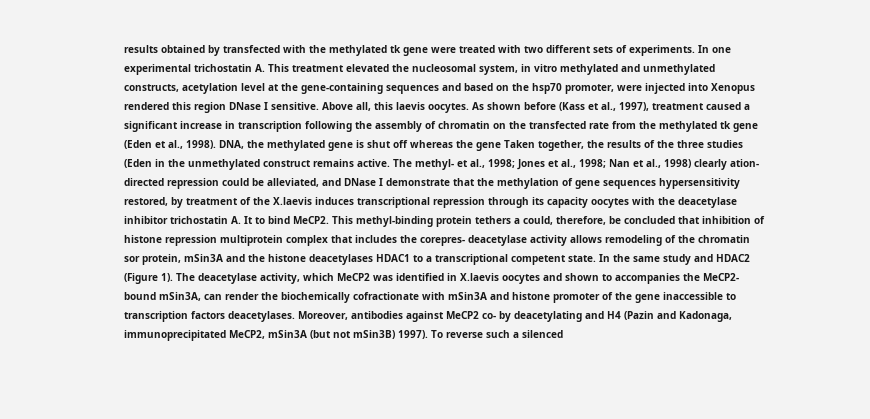results obtained by transfected with the methylated tk gene were treated with two different sets of experiments. In one experimental trichostatin A. This treatment elevated the nucleosomal system, in vitro methylated and unmethylated constructs, acetylation level at the gene-containing sequences and based on the hsp70 promoter, were injected into Xenopus rendered this region DNase I sensitive. Above all, this laevis oocytes. As shown before (Kass et al., 1997), treatment caused a significant increase in transcription following the assembly of chromatin on the transfected rate from the methylated tk gene (Eden et al., 1998). DNA, the methylated gene is shut off whereas the gene Taken together, the results of the three studies (Eden in the unmethylated construct remains active. The methyl- et al., 1998; Jones et al., 1998; Nan et al., 1998) clearly ation-directed repression could be alleviated, and DNase I demonstrate that the methylation of gene sequences hypersensitivity restored, by treatment of the X.laevis induces transcriptional repression through its capacity oocytes with the deacetylase inhibitor trichostatin A. It to bind MeCP2. This methyl-binding protein tethers a could, therefore, be concluded that inhibition of histone repression multiprotein complex that includes the corepres- deacetylase activity allows remodeling of the chromatin sor protein, mSin3A and the histone deacetylases HDAC1 to a transcriptional competent state. In the same study and HDAC2 (Figure 1). The deacetylase activity, which MeCP2 was identified in X.laevis oocytes and shown to accompanies the MeCP2-bound mSin3A, can render the biochemically cofractionate with mSin3A and histone promoter of the gene inaccessible to transcription factors deacetylases. Moreover, antibodies against MeCP2 co- by deacetylating and H4 (Pazin and Kadonaga, immunoprecipitated MeCP2, mSin3A (but not mSin3B) 1997). To reverse such a silenced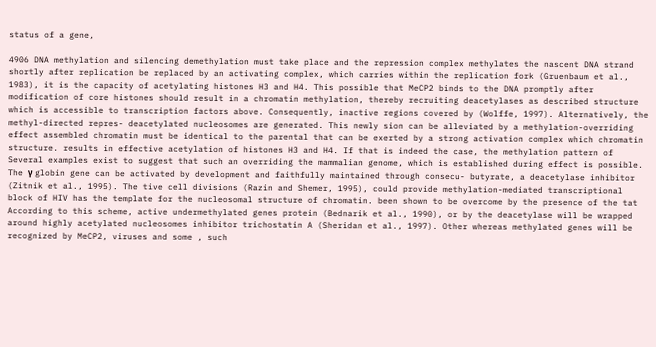status of a gene,

4906 DNA methylation and silencing demethylation must take place and the repression complex methylates the nascent DNA strand shortly after replication be replaced by an activating complex, which carries within the replication fork (Gruenbaum et al., 1983), it is the capacity of acetylating histones H3 and H4. This possible that MeCP2 binds to the DNA promptly after modification of core histones should result in a chromatin methylation, thereby recruiting deacetylases as described structure which is accessible to transcription factors above. Consequently, inactive regions covered by (Wolffe, 1997). Alternatively, the methyl-directed repres- deacetylated nucleosomes are generated. This newly sion can be alleviated by a methylation-overriding effect assembled chromatin must be identical to the parental that can be exerted by a strong activation complex which chromatin structure. results in effective acetylation of histones H3 and H4. If that is indeed the case, the methylation pattern of Several examples exist to suggest that such an overriding the mammalian genome, which is established during effect is possible. The γ globin gene can be activated by development and faithfully maintained through consecu- butyrate, a deacetylase inhibitor (Zitnik et al., 1995). The tive cell divisions (Razin and Shemer, 1995), could provide methylation-mediated transcriptional block of HIV has the template for the nucleosomal structure of chromatin. been shown to be overcome by the presence of the tat According to this scheme, active undermethylated genes protein (Bednarik et al., 1990), or by the deacetylase will be wrapped around highly acetylated nucleosomes inhibitor trichostatin A (Sheridan et al., 1997). Other whereas methylated genes will be recognized by MeCP2, viruses and some , such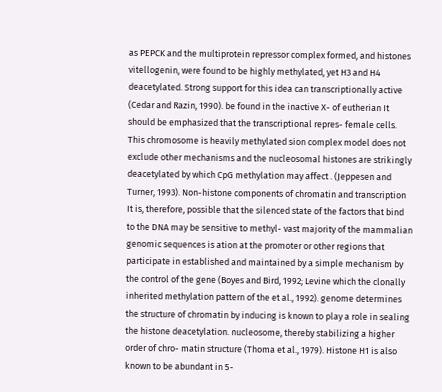as PEPCK and the multiprotein repressor complex formed, and histones vitellogenin, were found to be highly methylated, yet H3 and H4 deacetylated. Strong support for this idea can transcriptionally active (Cedar and Razin, 1990). be found in the inactive X- of eutherian It should be emphasized that the transcriptional repres- female cells. This chromosome is heavily methylated sion complex model does not exclude other mechanisms and the nucleosomal histones are strikingly deacetylated by which CpG methylation may affect . (Jeppesen and Turner, 1993). Non-histone components of chromatin and transcription It is, therefore, possible that the silenced state of the factors that bind to the DNA may be sensitive to methyl- vast majority of the mammalian genomic sequences is ation at the promoter or other regions that participate in established and maintained by a simple mechanism by the control of the gene (Boyes and Bird, 1992; Levine which the clonally inherited methylation pattern of the et al., 1992). genome determines the structure of chromatin by inducing is known to play a role in sealing the histone deacetylation. nucleosome, thereby stabilizing a higher order of chro- matin structure (Thoma et al., 1979). Histone H1 is also known to be abundant in 5-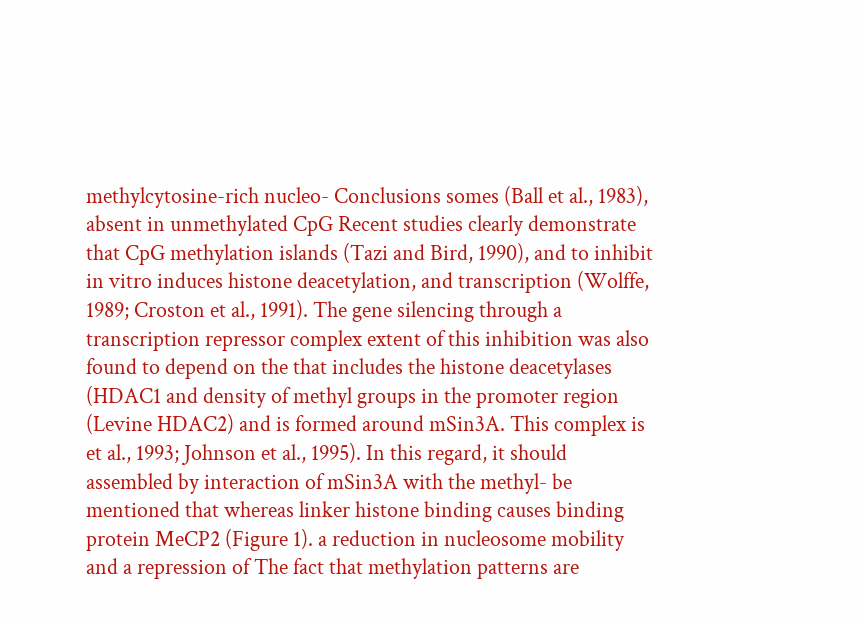methylcytosine-rich nucleo- Conclusions somes (Ball et al., 1983), absent in unmethylated CpG Recent studies clearly demonstrate that CpG methylation islands (Tazi and Bird, 1990), and to inhibit in vitro induces histone deacetylation, and transcription (Wolffe, 1989; Croston et al., 1991). The gene silencing through a transcription repressor complex extent of this inhibition was also found to depend on the that includes the histone deacetylases (HDAC1 and density of methyl groups in the promoter region (Levine HDAC2) and is formed around mSin3A. This complex is et al., 1993; Johnson et al., 1995). In this regard, it should assembled by interaction of mSin3A with the methyl- be mentioned that whereas linker histone binding causes binding protein MeCP2 (Figure 1). a reduction in nucleosome mobility and a repression of The fact that methylation patterns are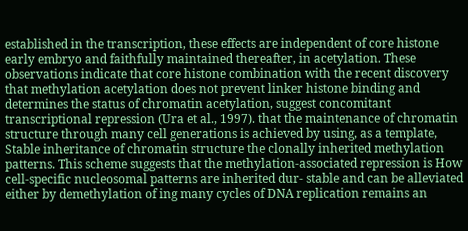established in the transcription, these effects are independent of core histone early embryo and faithfully maintained thereafter, in acetylation. These observations indicate that core histone combination with the recent discovery that methylation acetylation does not prevent linker histone binding and determines the status of chromatin acetylation, suggest concomitant transcriptional repression (Ura et al., 1997). that the maintenance of chromatin structure through many cell generations is achieved by using, as a template, Stable inheritance of chromatin structure the clonally inherited methylation patterns. This scheme suggests that the methylation-associated repression is How cell-specific nucleosomal patterns are inherited dur- stable and can be alleviated either by demethylation of ing many cycles of DNA replication remains an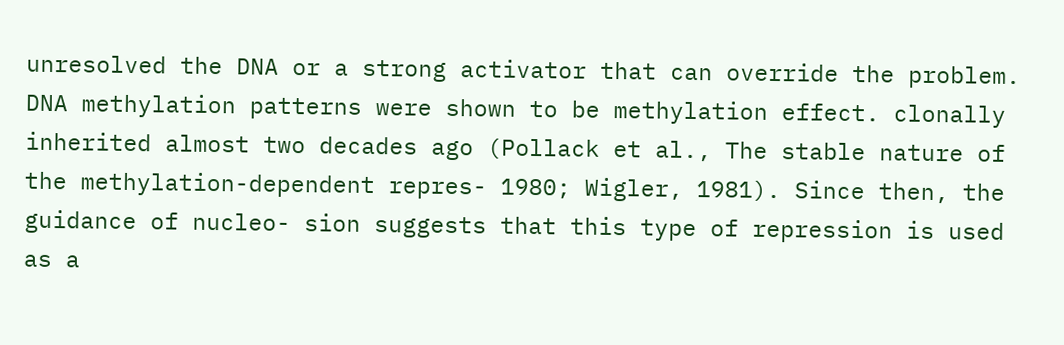unresolved the DNA or a strong activator that can override the problem. DNA methylation patterns were shown to be methylation effect. clonally inherited almost two decades ago (Pollack et al., The stable nature of the methylation-dependent repres- 1980; Wigler, 1981). Since then, the guidance of nucleo- sion suggests that this type of repression is used as a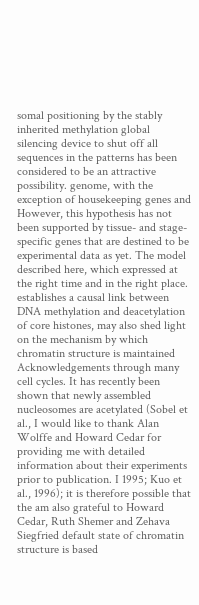somal positioning by the stably inherited methylation global silencing device to shut off all sequences in the patterns has been considered to be an attractive possibility. genome, with the exception of housekeeping genes and However, this hypothesis has not been supported by tissue- and stage-specific genes that are destined to be experimental data as yet. The model described here, which expressed at the right time and in the right place. establishes a causal link between DNA methylation and deacetylation of core histones, may also shed light on the mechanism by which chromatin structure is maintained Acknowledgements through many cell cycles. It has recently been shown that newly assembled nucleosomes are acetylated (Sobel et al., I would like to thank Alan Wolffe and Howard Cedar for providing me with detailed information about their experiments prior to publication. I 1995; Kuo et al., 1996); it is therefore possible that the am also grateful to Howard Cedar, Ruth Shemer and Zehava Siegfried default state of chromatin structure is based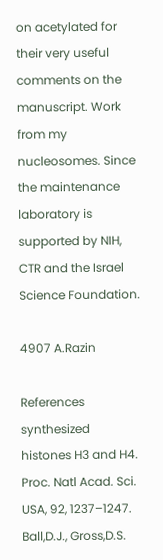on acetylated for their very useful comments on the manuscript. Work from my nucleosomes. Since the maintenance laboratory is supported by NIH, CTR and the Israel Science Foundation.

4907 A.Razin

References synthesized histones H3 and H4. Proc. Natl Acad. Sci. USA, 92, 1237–1247. Ball,D.J., Gross,D.S.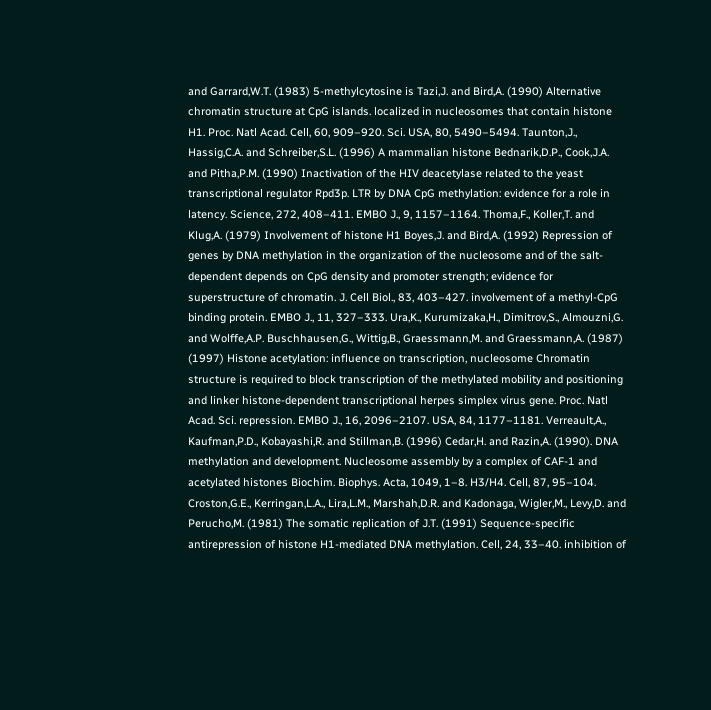and Garrard,W.T. (1983) 5-methylcytosine is Tazi,J. and Bird,A. (1990) Alternative chromatin structure at CpG islands. localized in nucleosomes that contain histone H1. Proc. Natl Acad. Cell, 60, 909–920. Sci. USA, 80, 5490–5494. Taunton,J., Hassig,C.A. and Schreiber,S.L. (1996) A mammalian histone Bednarik,D.P., Cook,J.A. and Pitha,P.M. (1990) Inactivation of the HIV deacetylase related to the yeast transcriptional regulator Rpd3p. LTR by DNA CpG methylation: evidence for a role in latency. Science, 272, 408–411. EMBO J., 9, 1157–1164. Thoma,F., Koller,T. and Klug,A. (1979) Involvement of histone H1 Boyes,J. and Bird,A. (1992) Repression of genes by DNA methylation in the organization of the nucleosome and of the salt-dependent depends on CpG density and promoter strength; evidence for superstructure of chromatin. J. Cell Biol., 83, 403–427. involvement of a methyl-CpG binding protein. EMBO J., 11, 327–333. Ura,K., Kurumizaka,H., Dimitrov,S., Almouzni,G. and Wolffe,A.P. Buschhausen,G., Wittig,B., Graessmann,M. and Graessmann,A. (1987) (1997) Histone acetylation: influence on transcription, nucleosome Chromatin structure is required to block transcription of the methylated mobility and positioning and linker histone-dependent transcriptional herpes simplex virus gene. Proc. Natl Acad. Sci. repression. EMBO J., 16, 2096–2107. USA, 84, 1177–1181. Verreault,A., Kaufman,P.D., Kobayashi,R. and Stillman,B. (1996) Cedar,H. and Razin,A. (1990). DNA methylation and development. Nucleosome assembly by a complex of CAF-1 and acetylated histones Biochim. Biophys. Acta, 1049, 1–8. H3/H4. Cell, 87, 95–104. Croston,G.E., Kerringan,L.A., Lira,L.M., Marshah,D.R. and Kadonaga, Wigler,M., Levy,D. and Perucho,M. (1981) The somatic replication of J.T. (1991) Sequence-specific antirepression of histone H1-mediated DNA methylation. Cell, 24, 33–40. inhibition of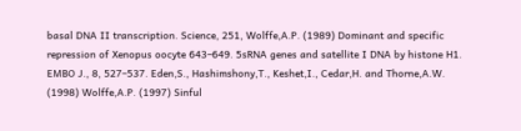basal DNA II transcription. Science, 251, Wolffe,A.P. (1989) Dominant and specific repression of Xenopus oocyte 643–649. 5sRNA genes and satellite I DNA by histone H1. EMBO J., 8, 527–537. Eden,S., Hashimshony,T., Keshet,I., Cedar,H. and Thorne,A.W. (1998) Wolffe,A.P. (1997) Sinful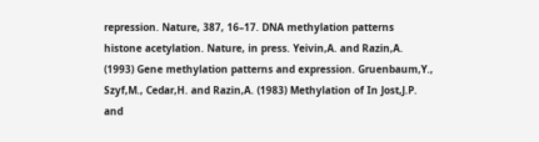repression. Nature, 387, 16–17. DNA methylation patterns histone acetylation. Nature, in press. Yeivin,A. and Razin,A. (1993) Gene methylation patterns and expression. Gruenbaum,Y., Szyf,M., Cedar,H. and Razin,A. (1983) Methylation of In Jost,J.P. and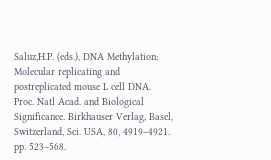Saluz,H.P. (eds.), DNA Methylation: Molecular replicating and postreplicated mouse L cell DNA. Proc. Natl Acad. and Biological Significance. Birkhauser Verlag, Basel, Switzerland, Sci. USA, 80, 4919–4921. pp. 523–568.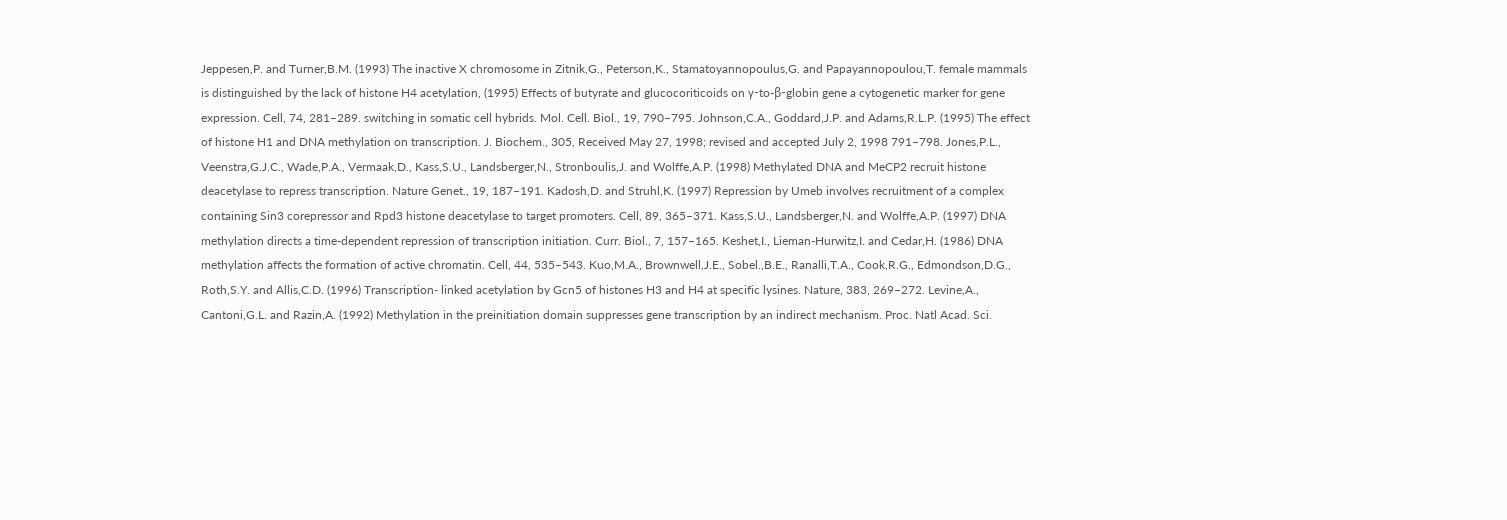Jeppesen,P. and Turner,B.M. (1993) The inactive X chromosome in Zitnik,G., Peterson,K., Stamatoyannopoulus,G. and Papayannopoulou,T. female mammals is distinguished by the lack of histone H4 acetylation, (1995) Effects of butyrate and glucocoriticoids on γ-to-β-globin gene a cytogenetic marker for gene expression. Cell, 74, 281–289. switching in somatic cell hybrids. Mol. Cell. Biol., 19, 790–795. Johnson,C.A., Goddard,J.P. and Adams,R.L.P. (1995) The effect of histone H1 and DNA methylation on transcription. J. Biochem., 305, Received May 27, 1998; revised and accepted July 2, 1998 791–798. Jones,P.L., Veenstra,G.J.C., Wade,P.A., Vermaak,D., Kass,S.U., Landsberger,N., Stronboulis,J. and Wolffe,A.P. (1998) Methylated DNA and MeCP2 recruit histone deacetylase to repress transcription. Nature Genet., 19, 187–191. Kadosh,D. and Struhl,K. (1997) Repression by Umeb involves recruitment of a complex containing Sin3 corepressor and Rpd3 histone deacetylase to target promoters. Cell, 89, 365–371. Kass,S.U., Landsberger,N. and Wolffe,A.P. (1997) DNA methylation directs a time-dependent repression of transcription initiation. Curr. Biol., 7, 157–165. Keshet,I., Lieman-Hurwitz,I. and Cedar,H. (1986) DNA methylation affects the formation of active chromatin. Cell, 44, 535–543. Kuo,M.A., Brownwell,J.E., Sobel.,B.E., Ranalli,T.A., Cook,R.G., Edmondson,D.G., Roth,S.Y. and Allis,C.D. (1996) Transcription- linked acetylation by Gcn5 of histones H3 and H4 at specific lysines. Nature, 383, 269–272. Levine,A., Cantoni,G.L. and Razin,A. (1992) Methylation in the preinitiation domain suppresses gene transcription by an indirect mechanism. Proc. Natl Acad. Sci.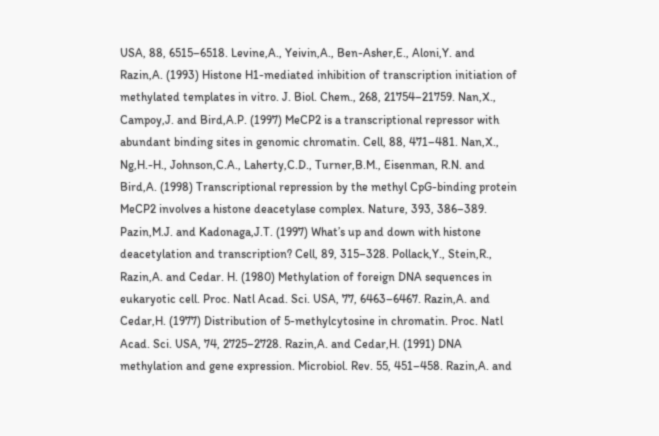USA, 88, 6515–6518. Levine,A., Yeivin,A., Ben-Asher,E., Aloni,Y. and Razin,A. (1993) Histone H1-mediated inhibition of transcription initiation of methylated templates in vitro. J. Biol. Chem., 268, 21754–21759. Nan,X., Campoy,J. and Bird,A.P. (1997) MeCP2 is a transcriptional repressor with abundant binding sites in genomic chromatin. Cell, 88, 471–481. Nan,X., Ng,H.-H., Johnson,C.A., Laherty,C.D., Turner,B.M., Eisenman, R.N. and Bird,A. (1998) Transcriptional repression by the methyl CpG-binding protein MeCP2 involves a histone deacetylase complex. Nature, 393, 386–389. Pazin,M.J. and Kadonaga,J.T. (1997) What’s up and down with histone deacetylation and transcription? Cell, 89, 315–328. Pollack,Y., Stein,R., Razin,A. and Cedar. H. (1980) Methylation of foreign DNA sequences in eukaryotic cell. Proc. Natl Acad. Sci. USA, 77, 6463–6467. Razin,A. and Cedar,H. (1977) Distribution of 5-methylcytosine in chromatin. Proc. Natl Acad. Sci. USA, 74, 2725–2728. Razin,A. and Cedar,H. (1991) DNA methylation and gene expression. Microbiol. Rev. 55, 451–458. Razin,A. and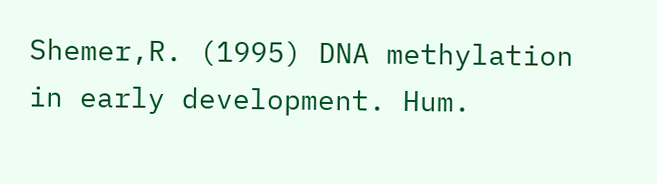Shemer,R. (1995) DNA methylation in early development. Hum.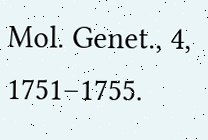Mol. Genet., 4, 1751–1755.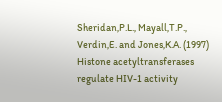Sheridan,P.L., Mayall,T.P., Verdin,E. and Jones,K.A. (1997) Histone acetyltransferases regulate HIV-1 activity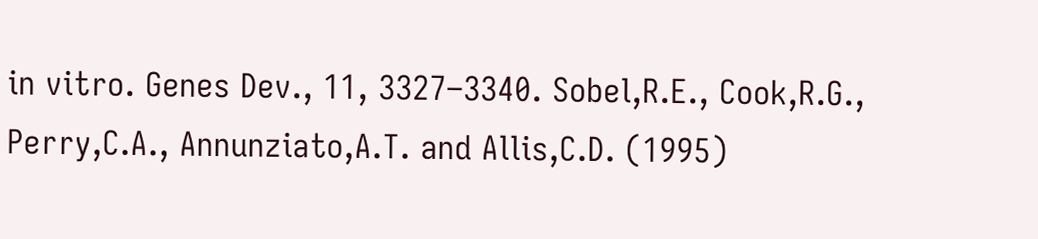in vitro. Genes Dev., 11, 3327–3340. Sobel,R.E., Cook,R.G., Perry,C.A., Annunziato,A.T. and Allis,C.D. (1995)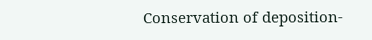Conservation of deposition-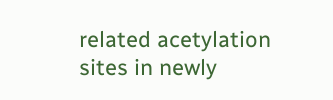related acetylation sites in newly